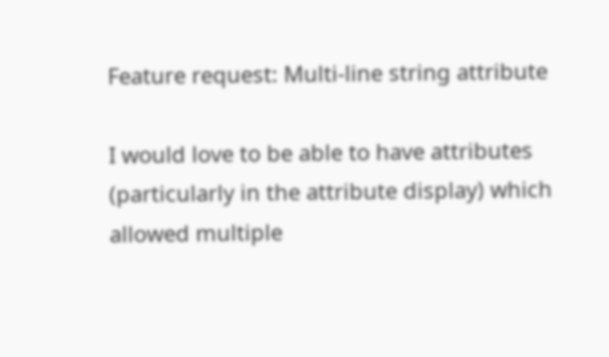Feature request: Multi-line string attribute

I would love to be able to have attributes (particularly in the attribute display) which allowed multiple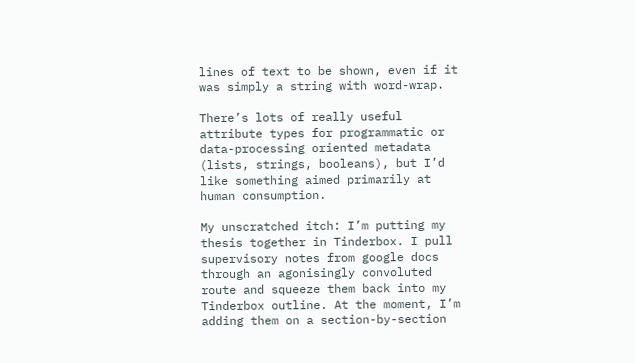lines of text to be shown, even if it was simply a string with word-wrap.

There’s lots of really useful attribute types for programmatic or data-processing oriented metadata (lists, strings, booleans), but I’d like something aimed primarily at human consumption.

My unscratched itch: I’m putting my thesis together in Tinderbox. I pull supervisory notes from google docs through an agonisingly convoluted route and squeeze them back into my Tinderbox outline. At the moment, I’m adding them on a section-by-section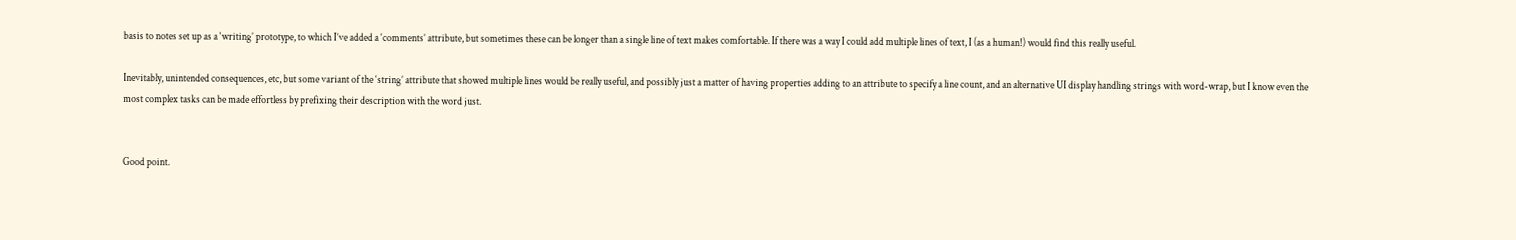basis to notes set up as a ‘writing’ prototype, to which I’ve added a ‘comments’ attribute, but sometimes these can be longer than a single line of text makes comfortable. If there was a way I could add multiple lines of text, I (as a human!) would find this really useful.

Inevitably, unintended consequences, etc, but some variant of the ‘string’ attribute that showed multiple lines would be really useful, and possibly just a matter of having properties adding to an attribute to specify a line count, and an alternative UI display handling strings with word-wrap, but I know even the most complex tasks can be made effortless by prefixing their description with the word just.


Good point.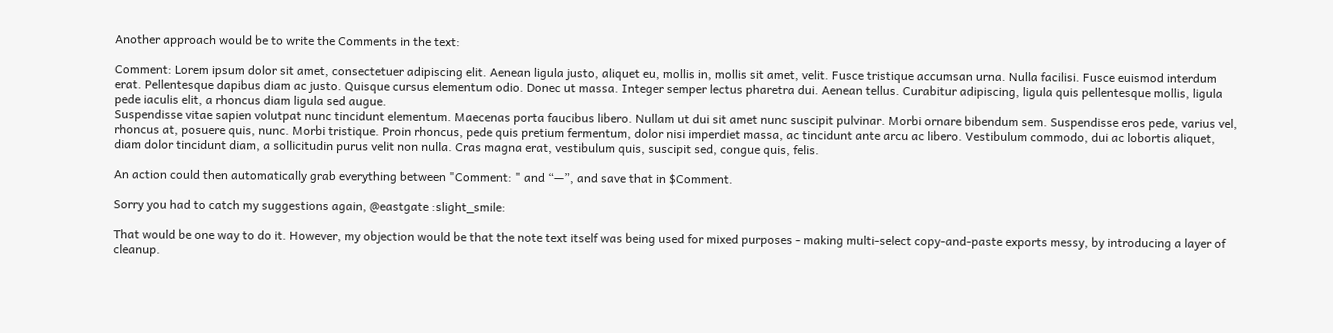Another approach would be to write the Comments in the text:

Comment: Lorem ipsum dolor sit amet, consectetuer adipiscing elit. Aenean ligula justo, aliquet eu, mollis in, mollis sit amet, velit. Fusce tristique accumsan urna. Nulla facilisi. Fusce euismod interdum erat. Pellentesque dapibus diam ac justo. Quisque cursus elementum odio. Donec ut massa. Integer semper lectus pharetra dui. Aenean tellus. Curabitur adipiscing, ligula quis pellentesque mollis, ligula pede iaculis elit, a rhoncus diam ligula sed augue.
Suspendisse vitae sapien volutpat nunc tincidunt elementum. Maecenas porta faucibus libero. Nullam ut dui sit amet nunc suscipit pulvinar. Morbi ornare bibendum sem. Suspendisse eros pede, varius vel, rhoncus at, posuere quis, nunc. Morbi tristique. Proin rhoncus, pede quis pretium fermentum, dolor nisi imperdiet massa, ac tincidunt ante arcu ac libero. Vestibulum commodo, dui ac lobortis aliquet, diam dolor tincidunt diam, a sollicitudin purus velit non nulla. Cras magna erat, vestibulum quis, suscipit sed, congue quis, felis.

An action could then automatically grab everything between "Comment: " and “—”, and save that in $Comment.

Sorry you had to catch my suggestions again, @eastgate :slight_smile:

That would be one way to do it. However, my objection would be that the note text itself was being used for mixed purposes - making multi-select copy-and-paste exports messy, by introducing a layer of cleanup.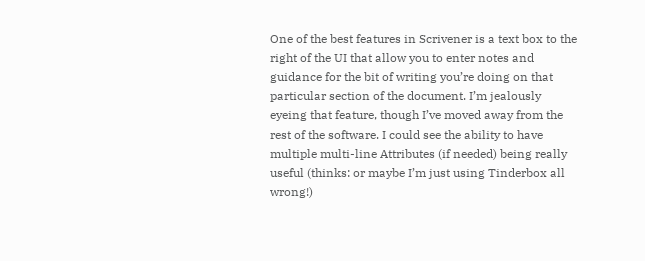One of the best features in Scrivener is a text box to the right of the UI that allow you to enter notes and guidance for the bit of writing you’re doing on that particular section of the document. I’m jealously eyeing that feature, though I’ve moved away from the rest of the software. I could see the ability to have multiple multi-line Attributes (if needed) being really useful (thinks: or maybe I’m just using Tinderbox all wrong!)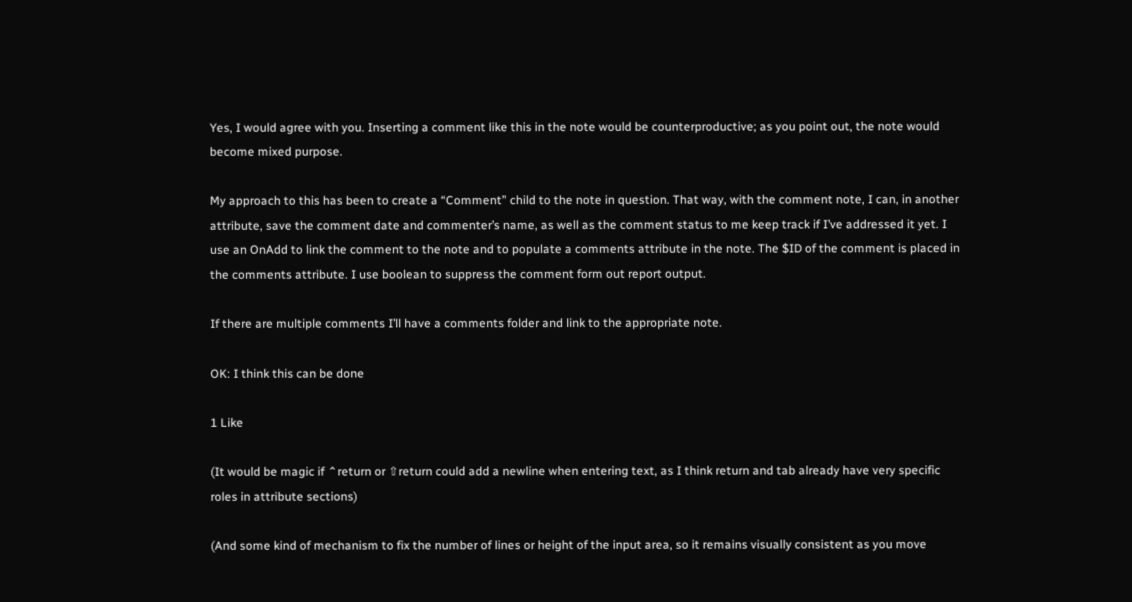Yes, I would agree with you. Inserting a comment like this in the note would be counterproductive; as you point out, the note would become mixed purpose.

My approach to this has been to create a “Comment” child to the note in question. That way, with the comment note, I can, in another attribute, save the comment date and commenter’s name, as well as the comment status to me keep track if I’ve addressed it yet. I use an OnAdd to link the comment to the note and to populate a comments attribute in the note. The $ID of the comment is placed in the comments attribute. I use boolean to suppress the comment form out report output.

If there are multiple comments I’ll have a comments folder and link to the appropriate note.

OK: I think this can be done

1 Like

(It would be magic if ⌃return or ⇧return could add a newline when entering text, as I think return and tab already have very specific roles in attribute sections)

(And some kind of mechanism to fix the number of lines or height of the input area, so it remains visually consistent as you move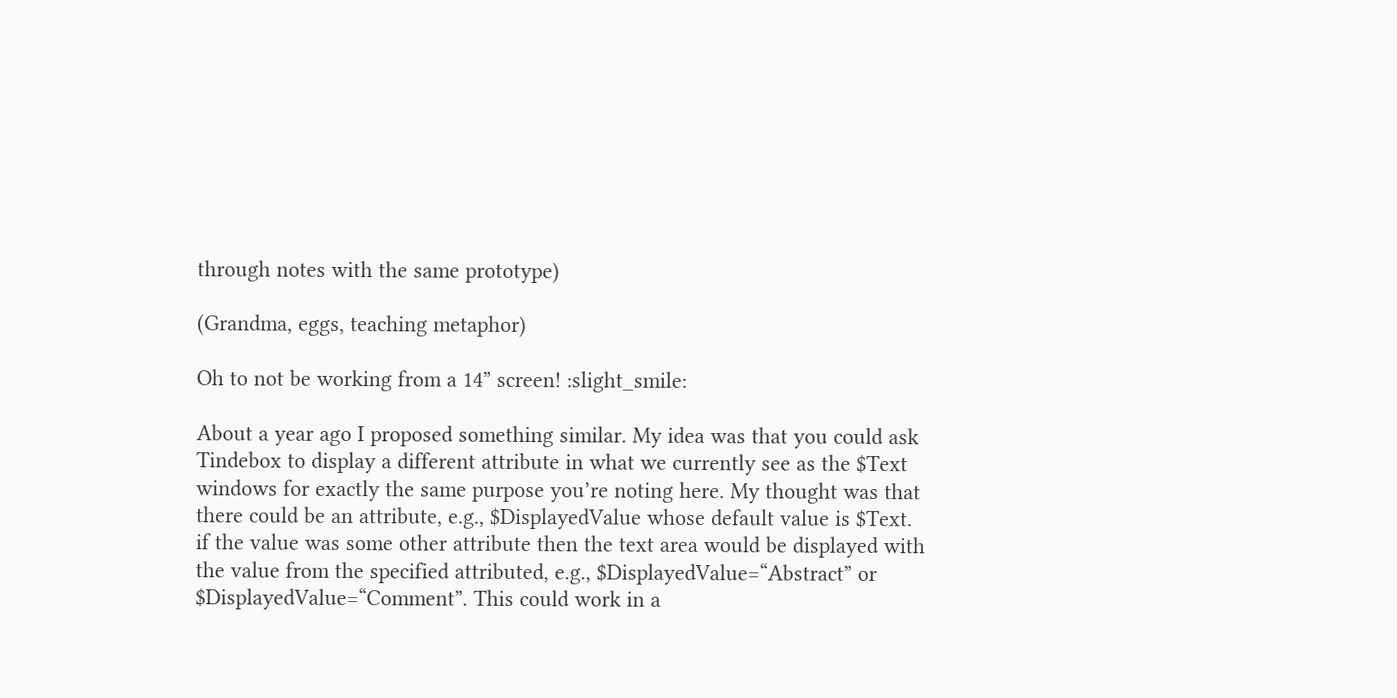through notes with the same prototype)

(Grandma, eggs, teaching metaphor)

Oh to not be working from a 14” screen! :slight_smile:

About a year ago I proposed something similar. My idea was that you could ask Tindebox to display a different attribute in what we currently see as the $Text windows for exactly the same purpose you’re noting here. My thought was that there could be an attribute, e.g., $DisplayedValue whose default value is $Text. if the value was some other attribute then the text area would be displayed with the value from the specified attributed, e.g., $DisplayedValue=“Abstract” or $DisplayedValue=“Comment”. This could work in a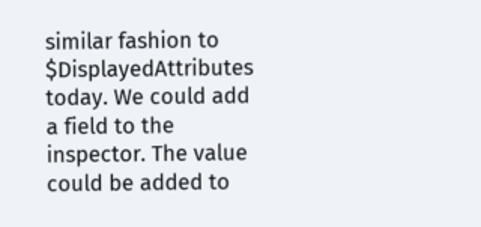similar fashion to $DisplayedAttributes today. We could add a field to the inspector. The value could be added to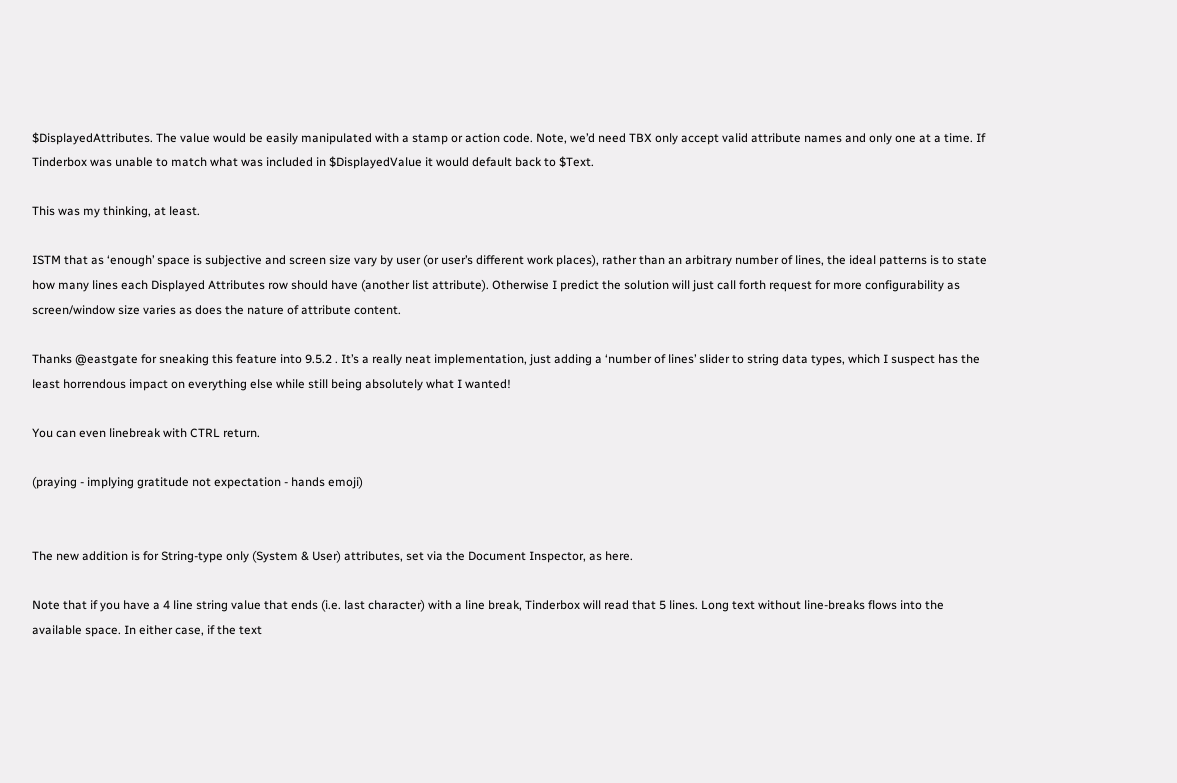$DisplayedAttributes. The value would be easily manipulated with a stamp or action code. Note, we’d need TBX only accept valid attribute names and only one at a time. If Tinderbox was unable to match what was included in $DisplayedValue it would default back to $Text.

This was my thinking, at least.

ISTM that as ‘enough’ space is subjective and screen size vary by user (or user’s different work places), rather than an arbitrary number of lines, the ideal patterns is to state how many lines each Displayed Attributes row should have (another list attribute). Otherwise I predict the solution will just call forth request for more configurability as screen/window size varies as does the nature of attribute content.

Thanks @eastgate for sneaking this feature into 9.5.2 . It’s a really neat implementation, just adding a ‘number of lines’ slider to string data types, which I suspect has the least horrendous impact on everything else while still being absolutely what I wanted!

You can even linebreak with CTRL return.

(praying - implying gratitude not expectation - hands emoji)


The new addition is for String-type only (System & User) attributes, set via the Document Inspector, as here.

Note that if you have a 4 line string value that ends (i.e. last character) with a line break, Tinderbox will read that 5 lines. Long text without line-breaks flows into the available space. In either case, if the text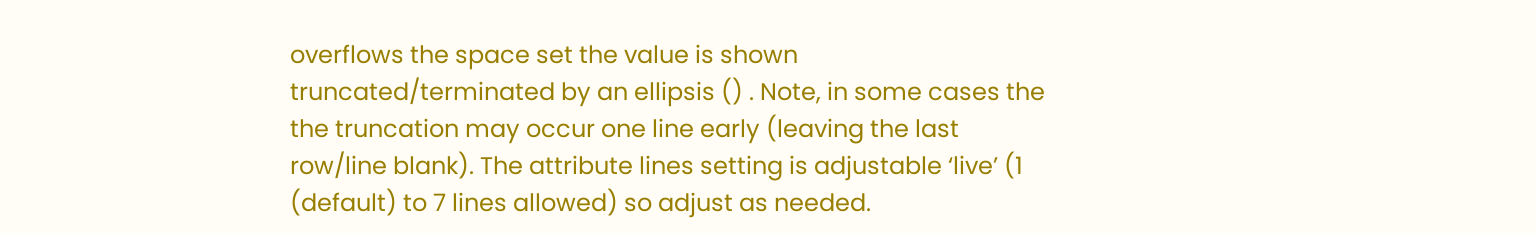overflows the space set the value is shown truncated/terminated by an ellipsis () . Note, in some cases the the truncation may occur one line early (leaving the last row/line blank). The attribute lines setting is adjustable ‘live’ (1 (default) to 7 lines allowed) so adjust as needed.